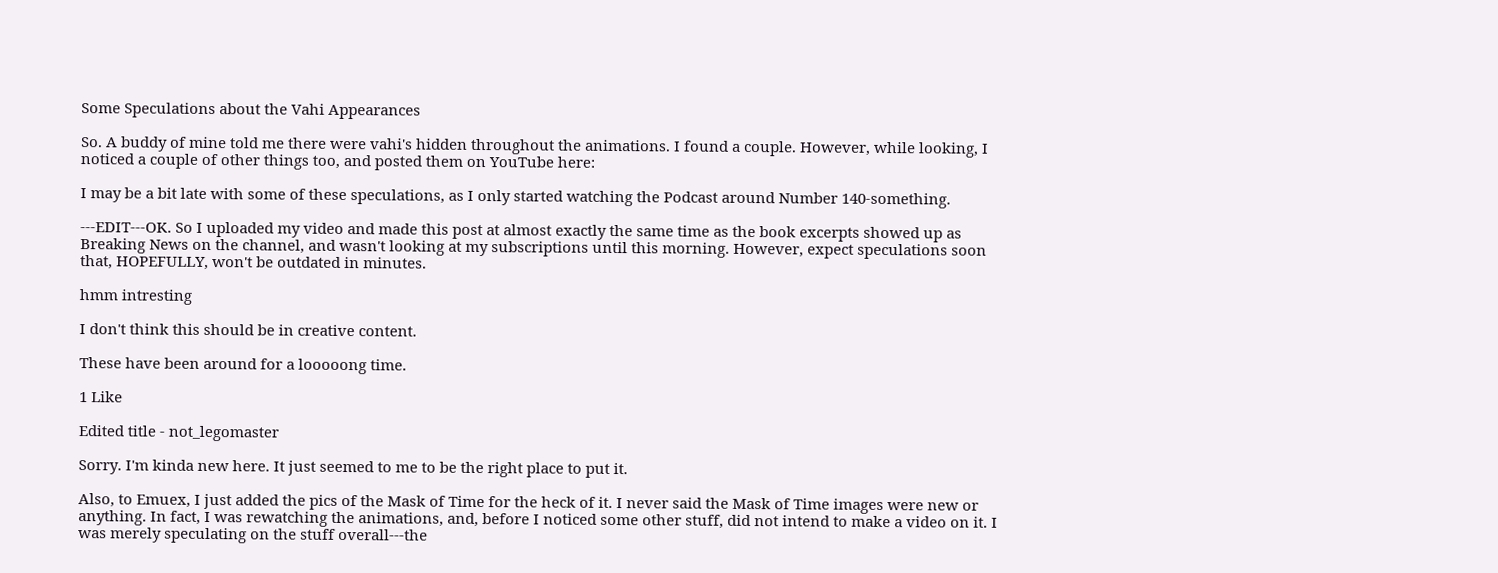Some Speculations about the Vahi Appearances

So. A buddy of mine told me there were vahi's hidden throughout the animations. I found a couple. However, while looking, I noticed a couple of other things too, and posted them on YouTube here:

I may be a bit late with some of these speculations, as I only started watching the Podcast around Number 140-something.

---EDIT---OK. So I uploaded my video and made this post at almost exactly the same time as the book excerpts showed up as Breaking News on the channel, and wasn't looking at my subscriptions until this morning. However, expect speculations soon that, HOPEFULLY, won't be outdated in minutes.

hmm intresting

I don't think this should be in creative content.

These have been around for a looooong time.

1 Like

Edited title - not_legomaster

Sorry. I'm kinda new here. It just seemed to me to be the right place to put it.

Also, to Emuex, I just added the pics of the Mask of Time for the heck of it. I never said the Mask of Time images were new or anything. In fact, I was rewatching the animations, and, before I noticed some other stuff, did not intend to make a video on it. I was merely speculating on the stuff overall---the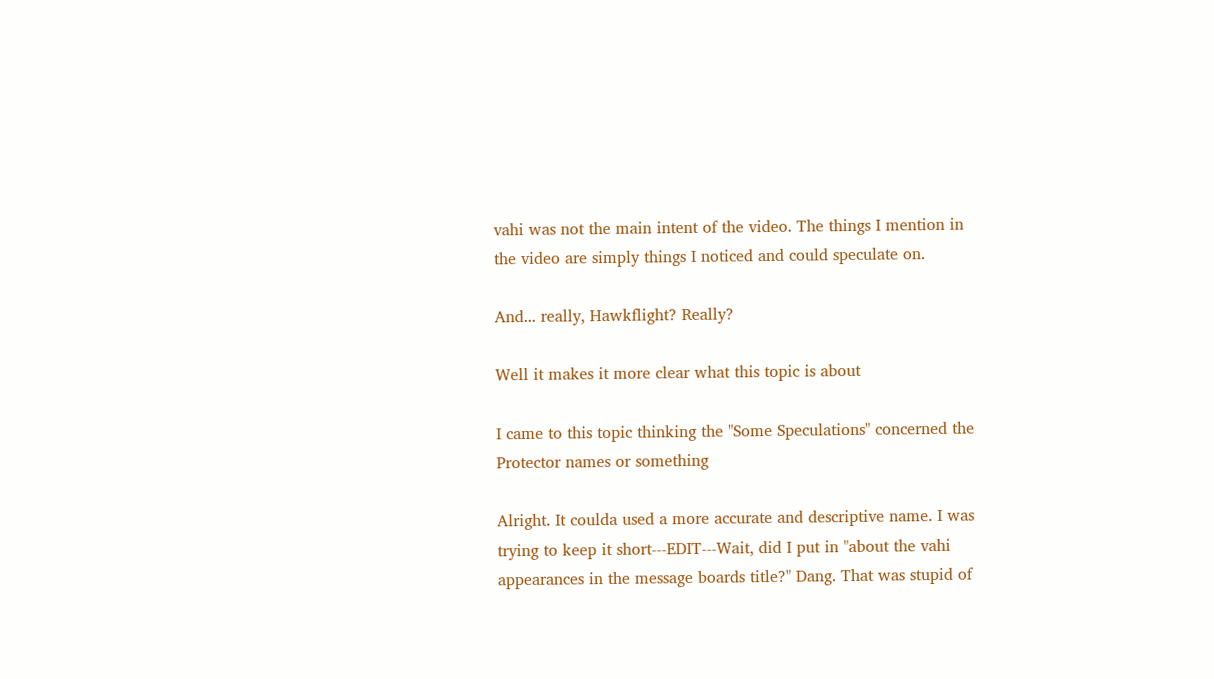vahi was not the main intent of the video. The things I mention in the video are simply things I noticed and could speculate on.

And... really, Hawkflight? Really?

Well it makes it more clear what this topic is about

I came to this topic thinking the "Some Speculations" concerned the Protector names or something

Alright. It coulda used a more accurate and descriptive name. I was trying to keep it short---EDIT---Wait, did I put in "about the vahi appearances in the message boards title?" Dang. That was stupid of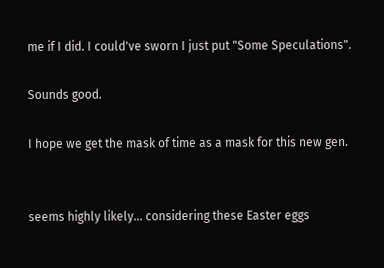me if I did. I could've sworn I just put "Some Speculations".

Sounds good.

I hope we get the mask of time as a mask for this new gen.


seems highly likely... considering these Easter eggs